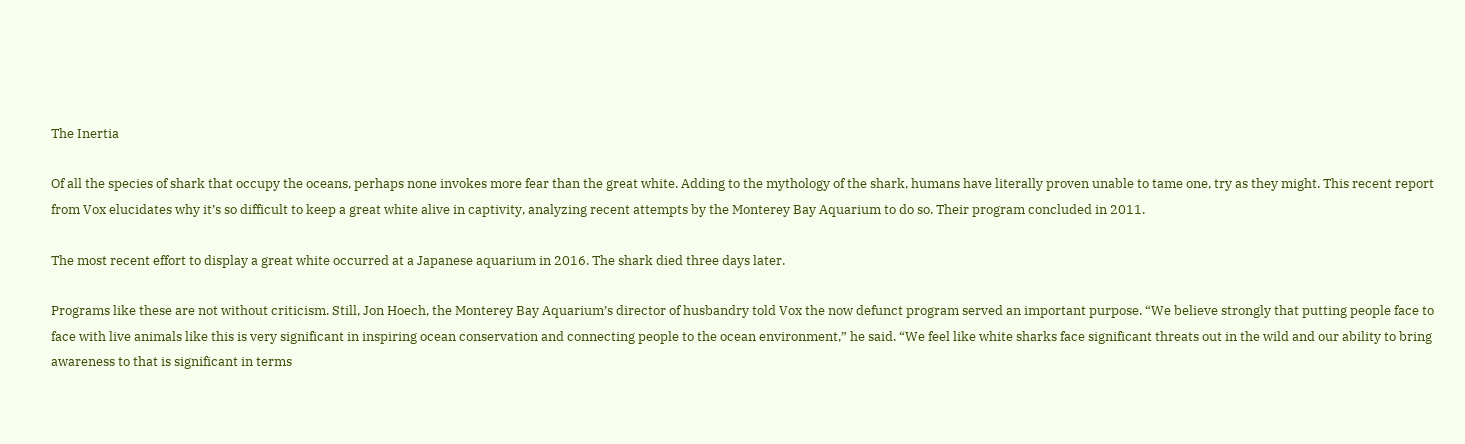The Inertia

Of all the species of shark that occupy the oceans, perhaps none invokes more fear than the great white. Adding to the mythology of the shark, humans have literally proven unable to tame one, try as they might. This recent report from Vox elucidates why it’s so difficult to keep a great white alive in captivity, analyzing recent attempts by the Monterey Bay Aquarium to do so. Their program concluded in 2011.

The most recent effort to display a great white occurred at a Japanese aquarium in 2016. The shark died three days later.

Programs like these are not without criticism. Still, Jon Hoech, the Monterey Bay Aquarium’s director of husbandry told Vox the now defunct program served an important purpose. “We believe strongly that putting people face to face with live animals like this is very significant in inspiring ocean conservation and connecting people to the ocean environment,” he said. “We feel like white sharks face significant threats out in the wild and our ability to bring awareness to that is significant in terms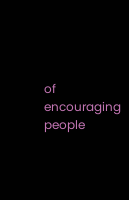of encouraging people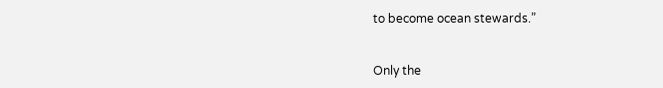to become ocean stewards.”


Only the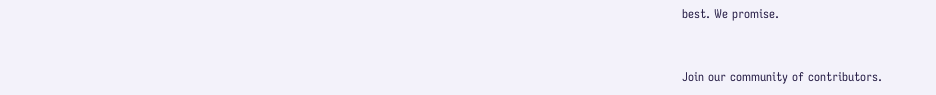best. We promise.


Join our community of contributors.